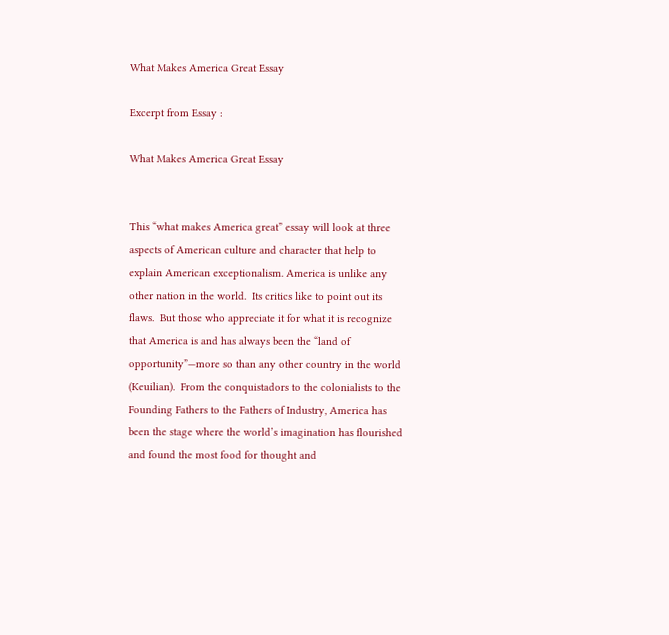What Makes America Great Essay

Excerpt from Essay :

What Makes America Great Essay


This “what makes America great” essay will look at three aspects of American culture and character that help to explain American exceptionalism. America is unlike any other nation in the world.  Its critics like to point out its flaws.  But those who appreciate it for what it is recognize that America is and has always been the “land of opportunity”—more so than any other country in the world (Keuilian).  From the conquistadors to the colonialists to the Founding Fathers to the Fathers of Industry, America has been the stage where the world’s imagination has flourished and found the most food for thought and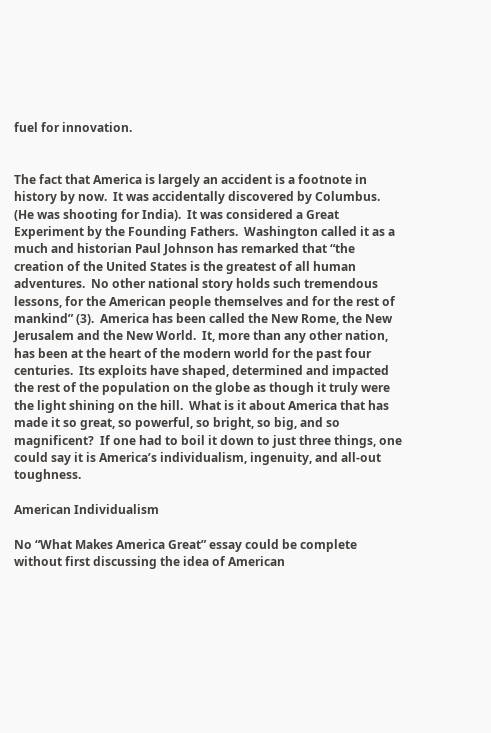fuel for innovation.


The fact that America is largely an accident is a footnote in history by now.  It was accidentally discovered by Columbus.  (He was shooting for India).  It was considered a Great Experiment by the Founding Fathers.  Washington called it as a much and historian Paul Johnson has remarked that “the creation of the United States is the greatest of all human adventures.  No other national story holds such tremendous lessons, for the American people themselves and for the rest of mankind” (3).  America has been called the New Rome, the New Jerusalem and the New World.  It, more than any other nation, has been at the heart of the modern world for the past four centuries.  Its exploits have shaped, determined and impacted the rest of the population on the globe as though it truly were the light shining on the hill.  What is it about America that has made it so great, so powerful, so bright, so big, and so magnificent?  If one had to boil it down to just three things, one could say it is America’s individualism, ingenuity, and all-out toughness.

American Individualism

No “What Makes America Great” essay could be complete without first discussing the idea of American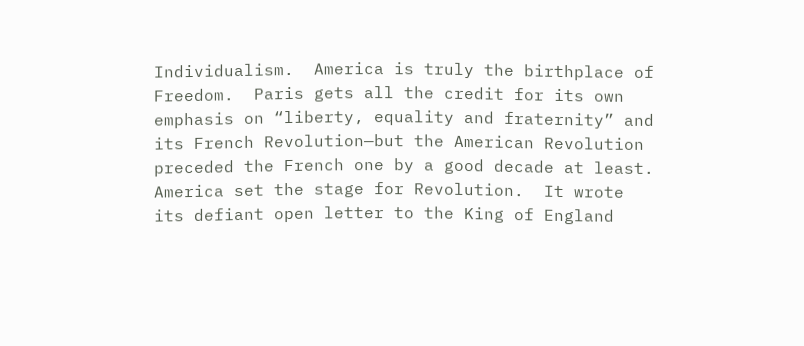Individualism.  America is truly the birthplace of Freedom.  Paris gets all the credit for its own emphasis on “liberty, equality and fraternity” and its French Revolution—but the American Revolution preceded the French one by a good decade at least.  America set the stage for Revolution.  It wrote its defiant open letter to the King of England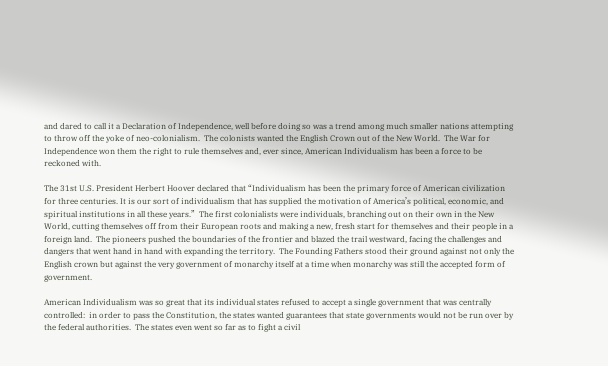and dared to call it a Declaration of Independence, well before doing so was a trend among much smaller nations attempting to throw off the yoke of neo-colonialism.  The colonists wanted the English Crown out of the New World.  The War for Independence won them the right to rule themselves and, ever since, American Individualism has been a force to be reckoned with.

The 31st U.S. President Herbert Hoover declared that “Individualism has been the primary force of American civilization for three centuries. It is our sort of individualism that has supplied the motivation of America’s political, economic, and spiritual institutions in all these years.”  The first colonialists were individuals, branching out on their own in the New World, cutting themselves off from their European roots and making a new, fresh start for themselves and their people in a foreign land.  The pioneers pushed the boundaries of the frontier and blazed the trail westward, facing the challenges and dangers that went hand in hand with expanding the territory.  The Founding Fathers stood their ground against not only the English crown but against the very government of monarchy itself at a time when monarchy was still the accepted form of government.

American Individualism was so great that its individual states refused to accept a single government that was centrally controlled:  in order to pass the Constitution, the states wanted guarantees that state governments would not be run over by the federal authorities.  The states even went so far as to fight a civil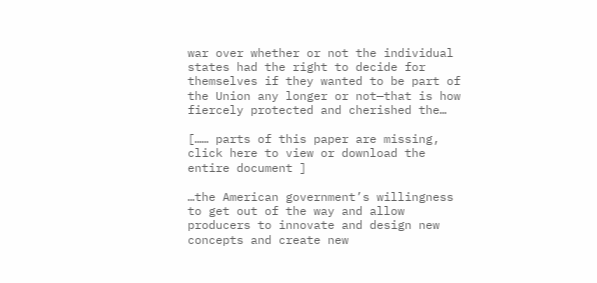war over whether or not the individual states had the right to decide for themselves if they wanted to be part of the Union any longer or not—that is how fiercely protected and cherished the…

[…… parts of this paper are missing, click here to view or download the entire document ]

…the American government’s willingness to get out of the way and allow producers to innovate and design new concepts and create new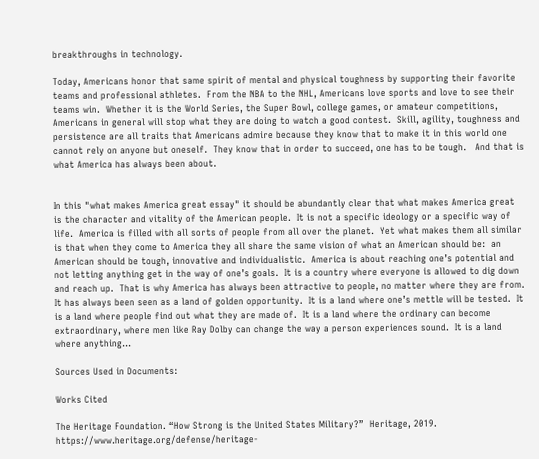breakthroughs in technology.

Today, Americans honor that same spirit of mental and physical toughness by supporting their favorite teams and professional athletes.  From the NBA to the NHL, Americans love sports and love to see their teams win.  Whether it is the World Series, the Super Bowl, college games, or amateur competitions, Americans in general will stop what they are doing to watch a good contest.  Skill, agility, toughness and persistence are all traits that Americans admire because they know that to make it in this world one cannot rely on anyone but oneself.  They know that in order to succeed, one has to be tough.   And that is what America has always been about.


In this "what makes America great essay" it should be abundantly clear that what makes America great is the character and vitality of the American people.  It is not a specific ideology or a specific way of life.  America is filled with all sorts of people from all over the planet.  Yet what makes them all similar is that when they come to America they all share the same vision of what an American should be:  an American should be tough, innovative and individualistic.  America is about reaching one’s potential and not letting anything get in the way of one’s goals.  It is a country where everyone is allowed to dig down and reach up.  That is why America has always been attractive to people, no matter where they are from.  It has always been seen as a land of golden opportunity.  It is a land where one’s mettle will be tested.  It is a land where people find out what they are made of.  It is a land where the ordinary can become extraordinary, where men like Ray Dolby can change the way a person experiences sound.  It is a land where anything…

Sources Used in Documents:

Works Cited

The Heritage Foundation. “How Strong is the United States Military?”  Heritage, 2019. https://www.heritage.org/defense/heritage-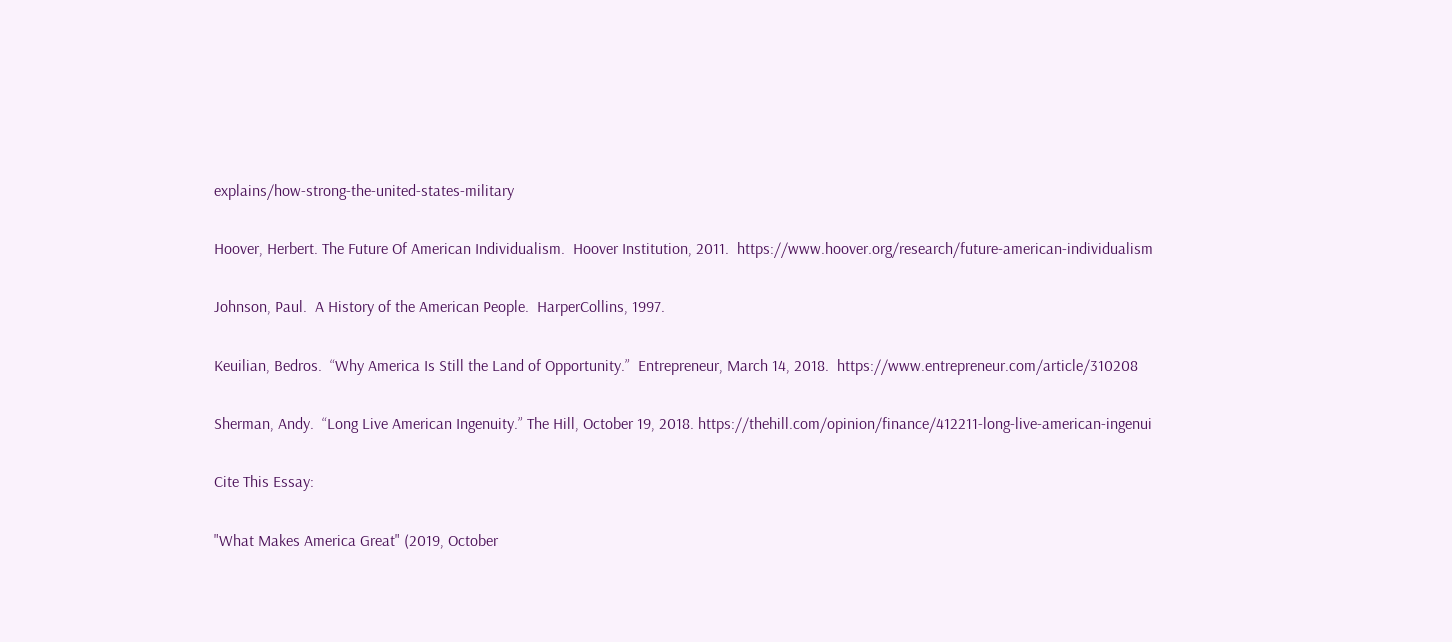explains/how-strong-the-united-states-military

Hoover, Herbert. The Future Of American Individualism.  Hoover Institution, 2011.  https://www.hoover.org/research/future-american-individualism

Johnson, Paul.  A History of the American People.  HarperCollins, 1997.

Keuilian, Bedros.  “Why America Is Still the Land of Opportunity.”  Entrepreneur, March 14, 2018.  https://www.entrepreneur.com/article/310208

Sherman, Andy.  “Long Live American Ingenuity.” The Hill, October 19, 2018. https://thehill.com/opinion/finance/412211-long-live-american-ingenui

Cite This Essay:

"What Makes America Great" (2019, October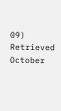09) Retrieved October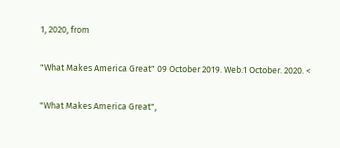1, 2020, from

"What Makes America Great" 09 October 2019. Web.1 October. 2020. <

"What Makes America Great",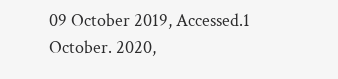09 October 2019, Accessed.1 October. 2020,